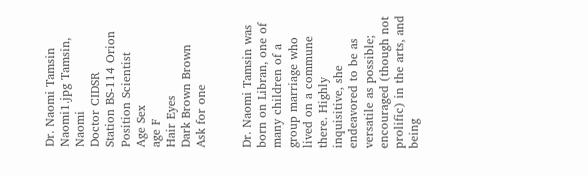Dr. Naomi Tamsin
Naomi1.jpg Tamsin, Naomi
Doctor CIDSR
Station BS-114 Orion
Position Scientist
Age Sex
age F
Hair Eyes
Dark Brown Brown
Ask for one


Dr. Naomi Tamsin was born on Libran, one of many children of a group marriage who lived on a commune there. Highly inquisitive, she endeavored to be as versatile as possible; encouraged (though not prolific) in the arts, and being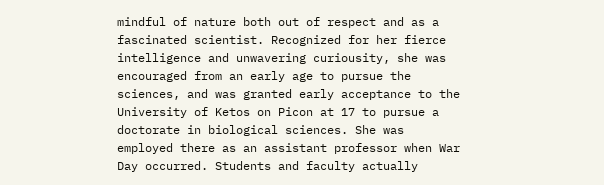mindful of nature both out of respect and as a fascinated scientist. Recognized for her fierce intelligence and unwavering curiousity, she was encouraged from an early age to pursue the sciences, and was granted early acceptance to the University of Ketos on Picon at 17 to pursue a doctorate in biological sciences. She was employed there as an assistant professor when War Day occurred. Students and faculty actually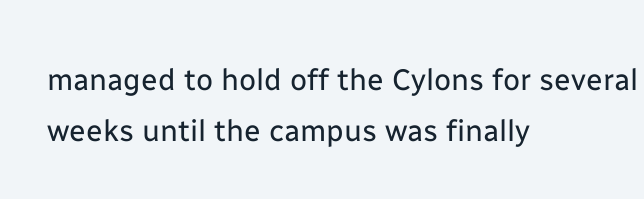managed to hold off the Cylons for several weeks until the campus was finally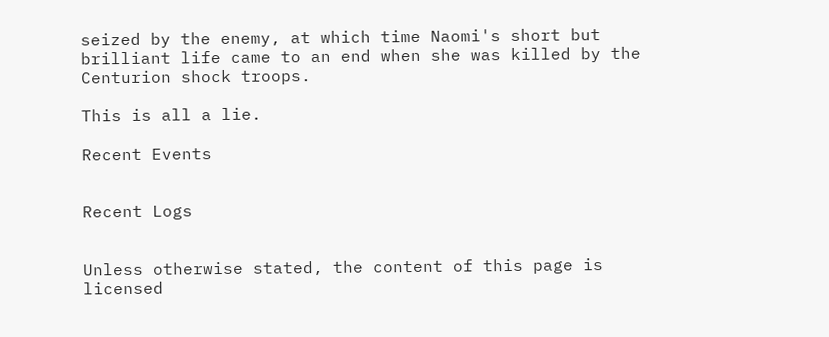seized by the enemy, at which time Naomi's short but brilliant life came to an end when she was killed by the Centurion shock troops.

This is all a lie.

Recent Events


Recent Logs


Unless otherwise stated, the content of this page is licensed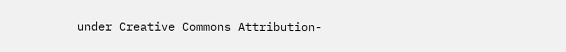under Creative Commons Attribution-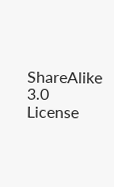ShareAlike 3.0 License